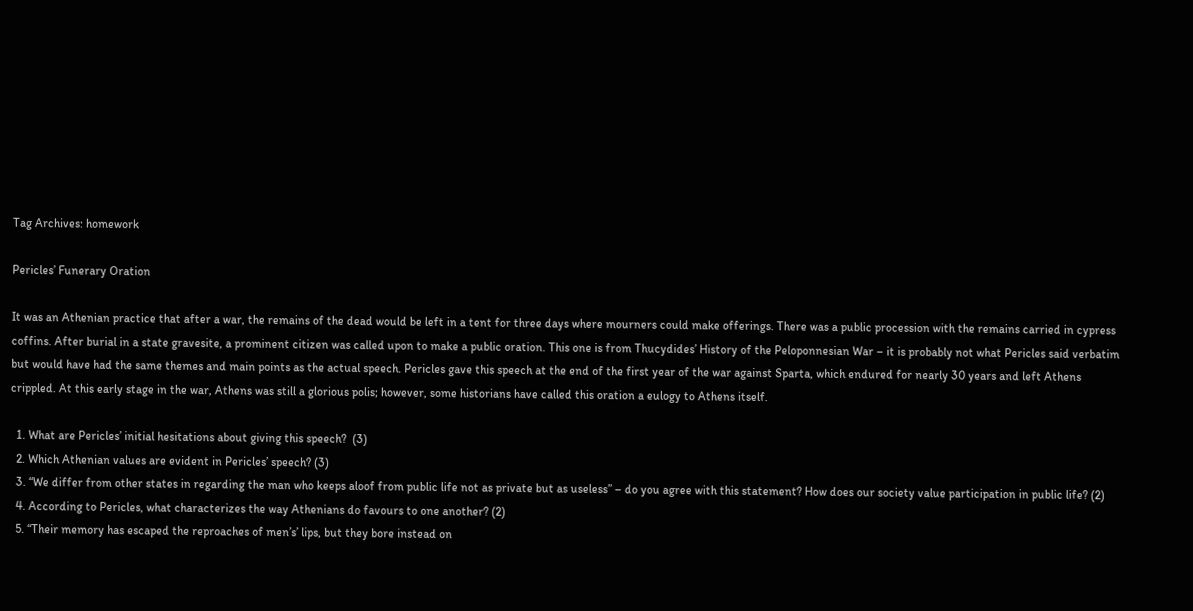Tag Archives: homework

Pericles’ Funerary Oration

It was an Athenian practice that after a war, the remains of the dead would be left in a tent for three days where mourners could make offerings. There was a public procession with the remains carried in cypress coffins. After burial in a state gravesite, a prominent citizen was called upon to make a public oration. This one is from Thucydides’ History of the Peloponnesian War – it is probably not what Pericles said verbatim but would have had the same themes and main points as the actual speech. Pericles gave this speech at the end of the first year of the war against Sparta, which endured for nearly 30 years and left Athens crippled. At this early stage in the war, Athens was still a glorious polis; however, some historians have called this oration a eulogy to Athens itself.

  1. What are Pericles’ initial hesitations about giving this speech?  (3)
  2. Which Athenian values are evident in Pericles’ speech? (3)
  3. “We differ from other states in regarding the man who keeps aloof from public life not as private but as useless” – do you agree with this statement? How does our society value participation in public life? (2)
  4. According to Pericles, what characterizes the way Athenians do favours to one another? (2)
  5. “Their memory has escaped the reproaches of men’s’ lips, but they bore instead on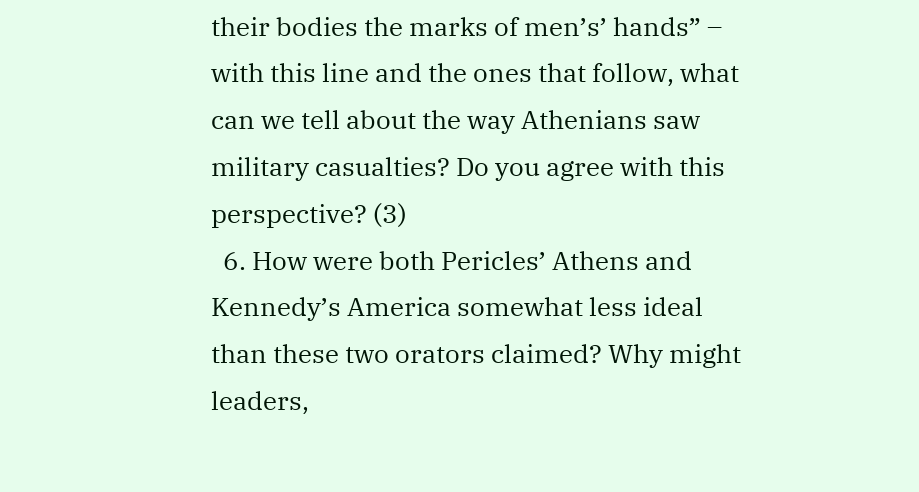their bodies the marks of men’s’ hands” – with this line and the ones that follow, what can we tell about the way Athenians saw military casualties? Do you agree with this perspective? (3)
  6. How were both Pericles’ Athens and Kennedy’s America somewhat less ideal than these two orators claimed? Why might leaders,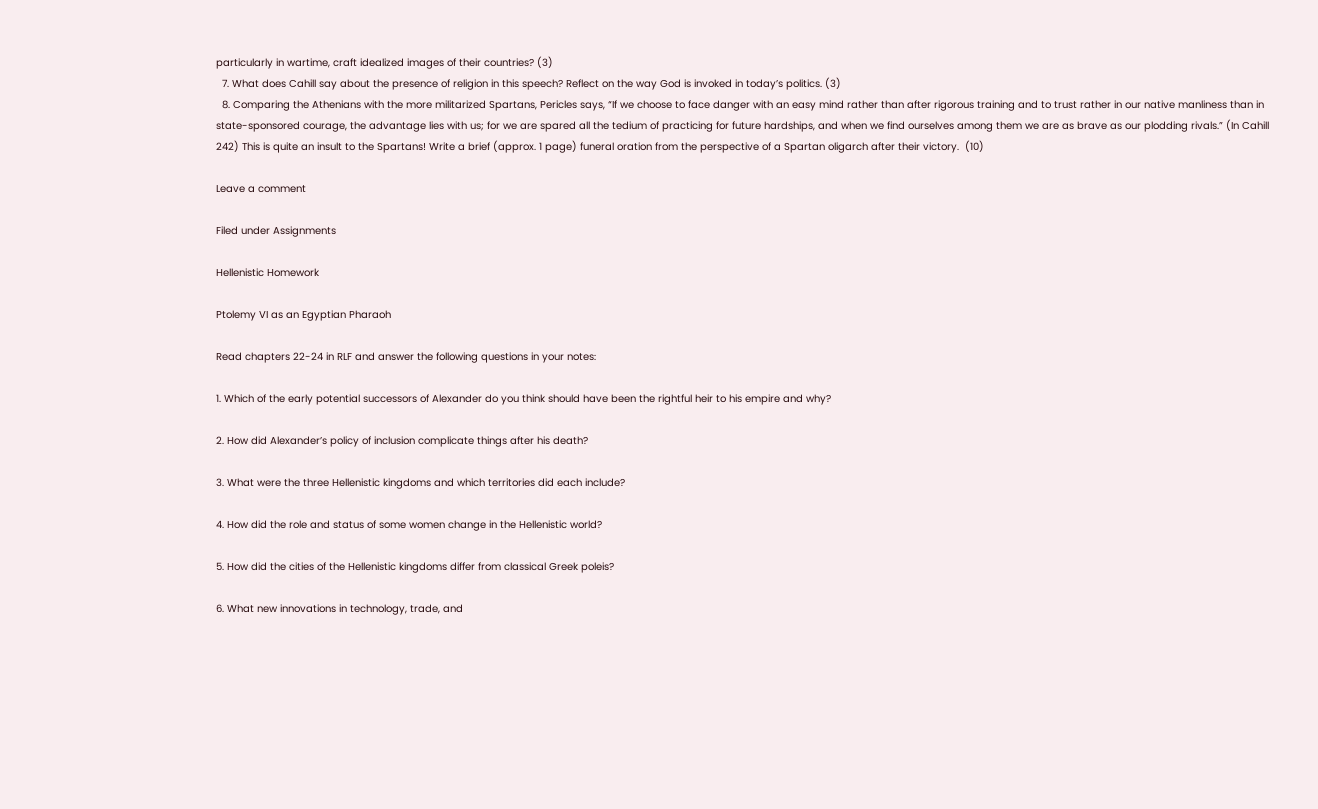particularly in wartime, craft idealized images of their countries? (3)
  7. What does Cahill say about the presence of religion in this speech? Reflect on the way God is invoked in today’s politics. (3)
  8. Comparing the Athenians with the more militarized Spartans, Pericles says, “If we choose to face danger with an easy mind rather than after rigorous training and to trust rather in our native manliness than in state-sponsored courage, the advantage lies with us; for we are spared all the tedium of practicing for future hardships, and when we find ourselves among them we are as brave as our plodding rivals.” (In Cahill 242) This is quite an insult to the Spartans! Write a brief (approx. 1 page) funeral oration from the perspective of a Spartan oligarch after their victory.  (10)

Leave a comment

Filed under Assignments

Hellenistic Homework

Ptolemy VI as an Egyptian Pharaoh

Read chapters 22-24 in RLF and answer the following questions in your notes:

1. Which of the early potential successors of Alexander do you think should have been the rightful heir to his empire and why?

2. How did Alexander’s policy of inclusion complicate things after his death?

3. What were the three Hellenistic kingdoms and which territories did each include?

4. How did the role and status of some women change in the Hellenistic world?

5. How did the cities of the Hellenistic kingdoms differ from classical Greek poleis?

6. What new innovations in technology, trade, and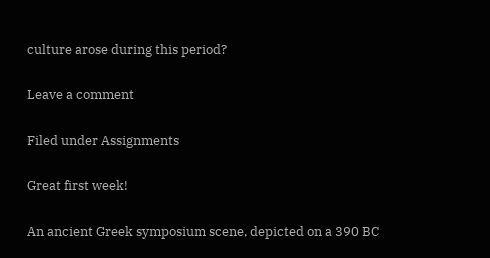culture arose during this period?

Leave a comment

Filed under Assignments

Great first week!

An ancient Greek symposium scene, depicted on a 390 BC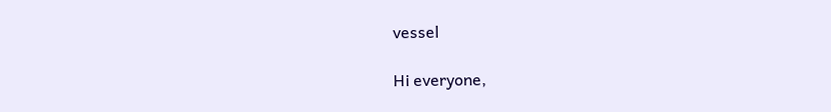vessel

Hi everyone,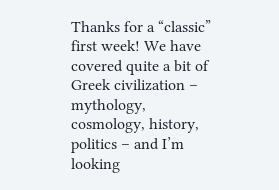Thanks for a “classic” first week! We have covered quite a bit of Greek civilization – mythology, cosmology, history, politics – and I’m looking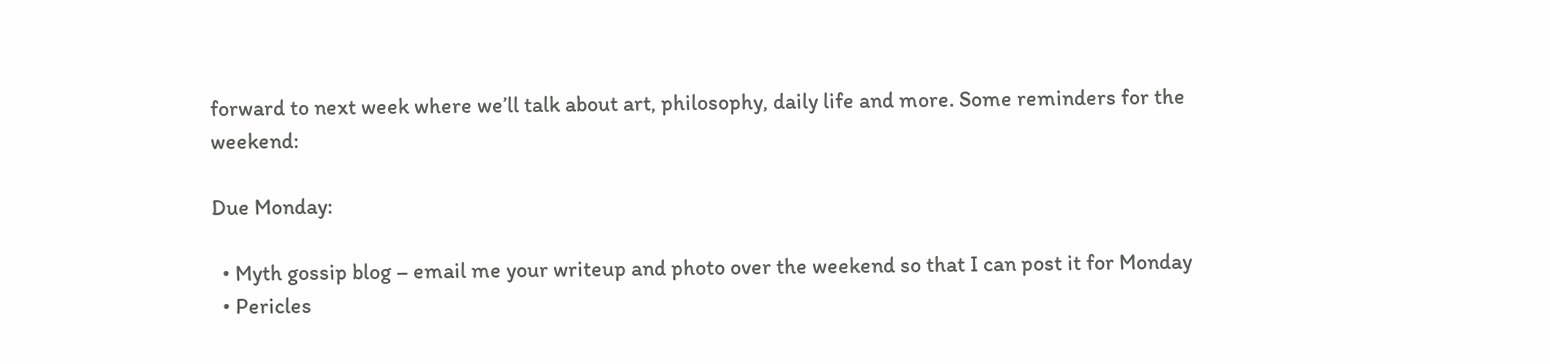forward to next week where we’ll talk about art, philosophy, daily life and more. Some reminders for the weekend:

Due Monday:

  • Myth gossip blog – email me your writeup and photo over the weekend so that I can post it for Monday
  • Pericles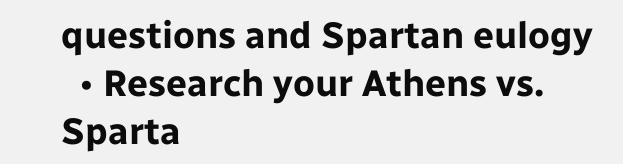questions and Spartan eulogy
  • Research your Athens vs. Sparta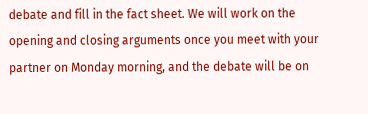debate and fill in the fact sheet. We will work on the opening and closing arguments once you meet with your partner on Monday morning, and the debate will be on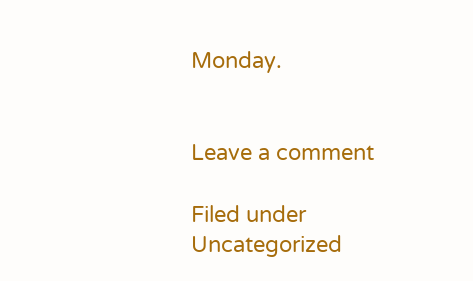Monday.


Leave a comment

Filed under Uncategorized